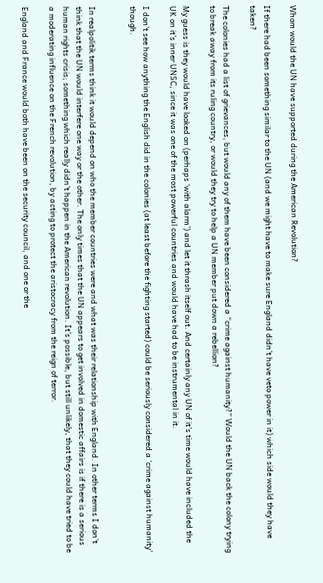Whom would the UN have supported during the American Revolution?

If there had been something similar to the UN (and we might have to make sure England didn’t have veto power in it) which side would they have taken?

The colonies had a list of grievances, but would any of them have been considered a “crime against humanity?” Would the UN back the colony trying to break away from its ruling country, or would they try to help a UN member put down a rebellion?

My guess is they would have looked on (perhaps ‘with alarm’) and let it thrash itself out. And certainly any UN of it’s time would have included the UK on it’s inner UNSC, since it was one of the most powerful countries and would have had to be instrumental in it.

I don’t see how anything the English did in the colonies (at least before the fighting started) could be seriously considered a ‘crime against humanity’ though.


In realpolitik terms think it would depend on who the member countries were and what was their relationship with England. In other terms I don’t think that the UN would interfere one way or the other. The only times that the UN appears to get involved in domestic affairs is if there is a serious human rights crisis; something which really didn’t happen in the American revolution. It’s possible, but still unlikely, that they could have tried to be a moderating influence on the French revolution, by acting to protect the aristocracy from the reign of terror.

England and France would both have been on the security council, and one or the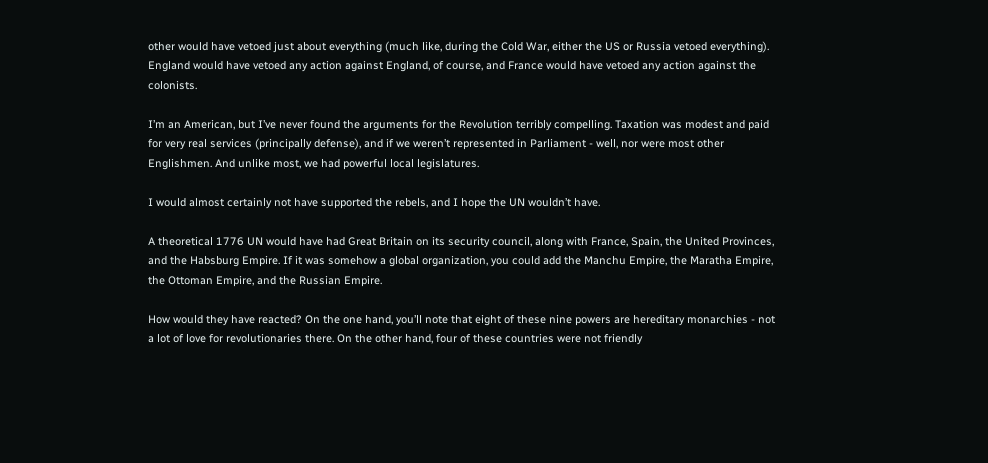other would have vetoed just about everything (much like, during the Cold War, either the US or Russia vetoed everything). England would have vetoed any action against England, of course, and France would have vetoed any action against the colonists.

I’m an American, but I’ve never found the arguments for the Revolution terribly compelling. Taxation was modest and paid for very real services (principally defense), and if we weren’t represented in Parliament - well, nor were most other Englishmen. And unlike most, we had powerful local legislatures.

I would almost certainly not have supported the rebels, and I hope the UN wouldn’t have.

A theoretical 1776 UN would have had Great Britain on its security council, along with France, Spain, the United Provinces, and the Habsburg Empire. If it was somehow a global organization, you could add the Manchu Empire, the Maratha Empire, the Ottoman Empire, and the Russian Empire.

How would they have reacted? On the one hand, you’ll note that eight of these nine powers are hereditary monarchies - not a lot of love for revolutionaries there. On the other hand, four of these countries were not friendly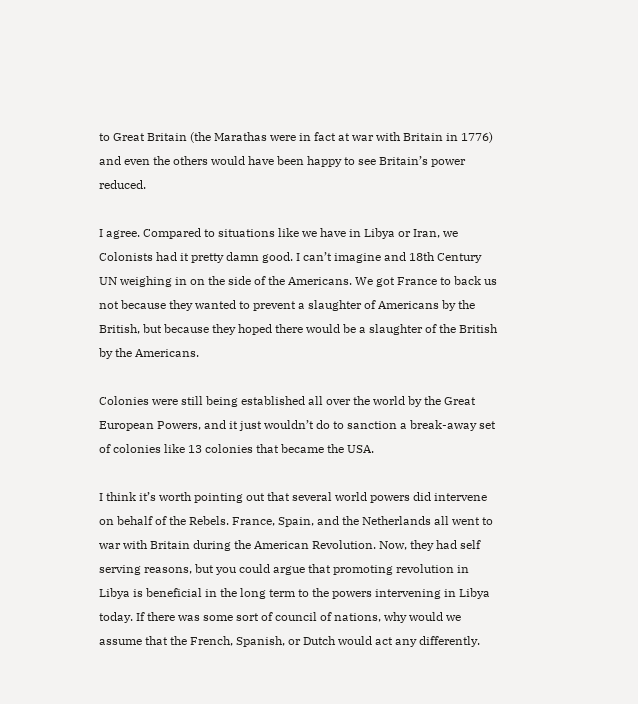to Great Britain (the Marathas were in fact at war with Britain in 1776) and even the others would have been happy to see Britain’s power reduced.

I agree. Compared to situations like we have in Libya or Iran, we Colonists had it pretty damn good. I can’t imagine and 18th Century UN weighing in on the side of the Americans. We got France to back us not because they wanted to prevent a slaughter of Americans by the British, but because they hoped there would be a slaughter of the British by the Americans.

Colonies were still being established all over the world by the Great European Powers, and it just wouldn’t do to sanction a break-away set of colonies like 13 colonies that became the USA.

I think it’s worth pointing out that several world powers did intervene on behalf of the Rebels. France, Spain, and the Netherlands all went to war with Britain during the American Revolution. Now, they had self serving reasons, but you could argue that promoting revolution in Libya is beneficial in the long term to the powers intervening in Libya today. If there was some sort of council of nations, why would we assume that the French, Spanish, or Dutch would act any differently.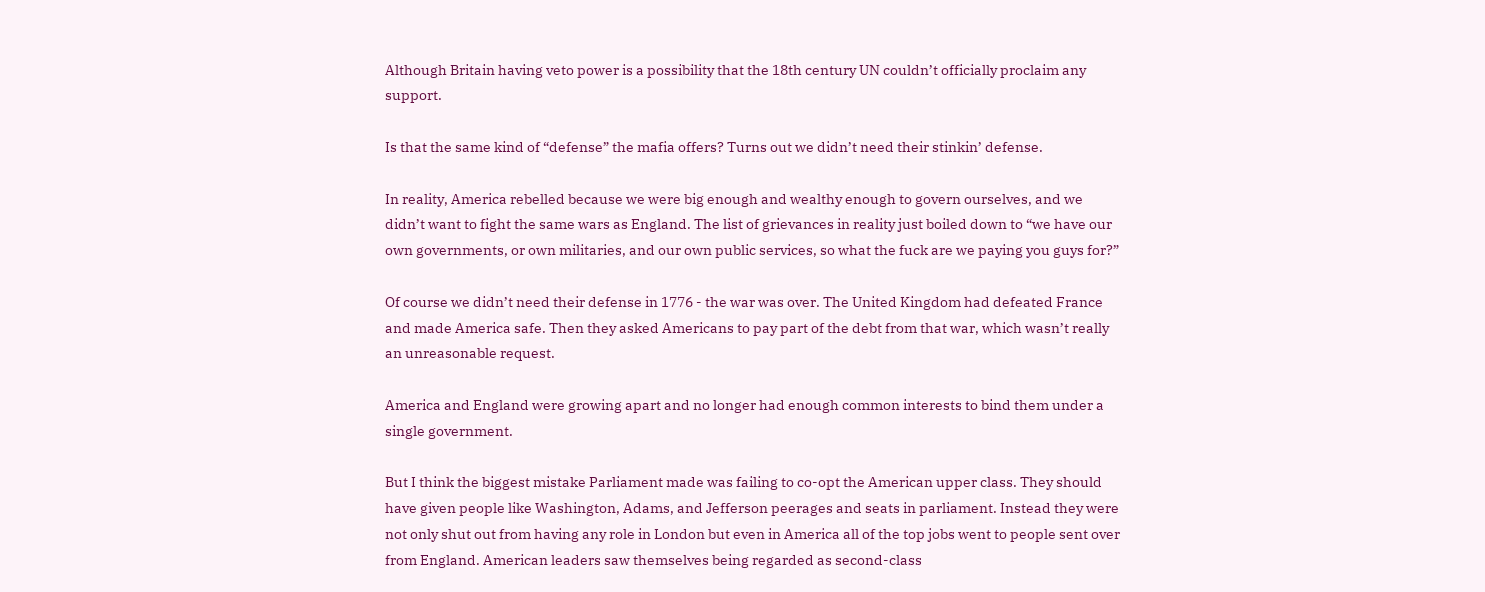Although Britain having veto power is a possibility that the 18th century UN couldn’t officially proclaim any support.

Is that the same kind of “defense” the mafia offers? Turns out we didn’t need their stinkin’ defense.

In reality, America rebelled because we were big enough and wealthy enough to govern ourselves, and we didn’t want to fight the same wars as England. The list of grievances in reality just boiled down to “we have our own governments, or own militaries, and our own public services, so what the fuck are we paying you guys for?”

Of course we didn’t need their defense in 1776 - the war was over. The United Kingdom had defeated France and made America safe. Then they asked Americans to pay part of the debt from that war, which wasn’t really an unreasonable request.

America and England were growing apart and no longer had enough common interests to bind them under a single government.

But I think the biggest mistake Parliament made was failing to co-opt the American upper class. They should have given people like Washington, Adams, and Jefferson peerages and seats in parliament. Instead they were not only shut out from having any role in London but even in America all of the top jobs went to people sent over from England. American leaders saw themselves being regarded as second-class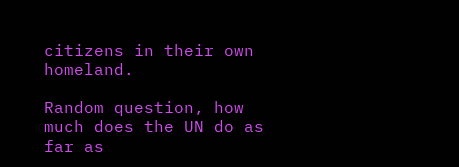citizens in their own homeland.

Random question, how much does the UN do as far as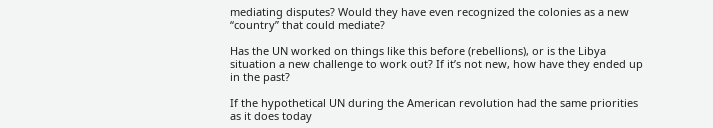mediating disputes? Would they have even recognized the colonies as a new “country” that could mediate?

Has the UN worked on things like this before (rebellions), or is the Libya situation a new challenge to work out? If it’s not new, how have they ended up in the past?

If the hypothetical UN during the American revolution had the same priorities as it does today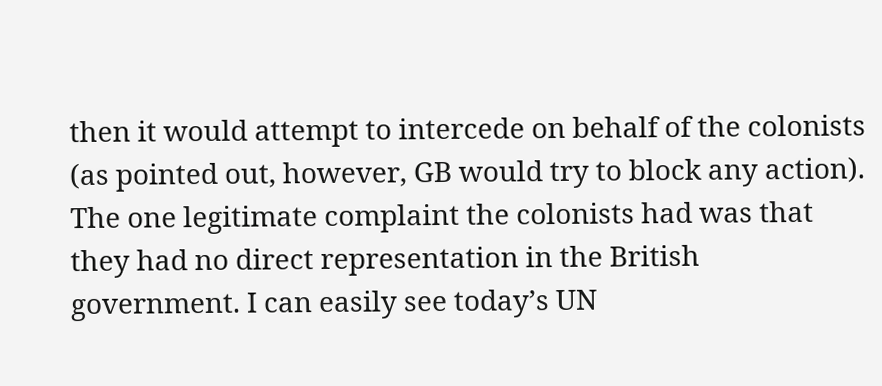then it would attempt to intercede on behalf of the colonists (as pointed out, however, GB would try to block any action). The one legitimate complaint the colonists had was that they had no direct representation in the British government. I can easily see today’s UN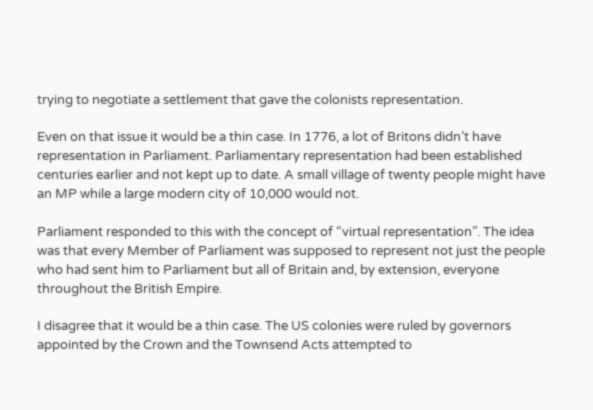trying to negotiate a settlement that gave the colonists representation.

Even on that issue it would be a thin case. In 1776, a lot of Britons didn’t have representation in Parliament. Parliamentary representation had been established centuries earlier and not kept up to date. A small village of twenty people might have an MP while a large modern city of 10,000 would not.

Parliament responded to this with the concept of “virtual representation”. The idea was that every Member of Parliament was supposed to represent not just the people who had sent him to Parliament but all of Britain and, by extension, everyone throughout the British Empire.

I disagree that it would be a thin case. The US colonies were ruled by governors appointed by the Crown and the Townsend Acts attempted to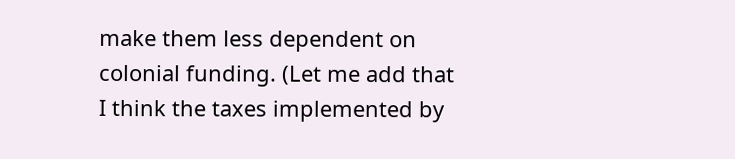make them less dependent on colonial funding. (Let me add that I think the taxes implemented by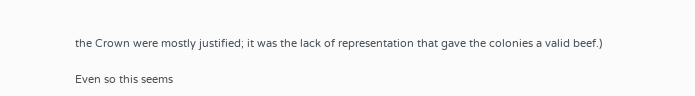the Crown were mostly justified; it was the lack of representation that gave the colonies a valid beef.)

Even so this seems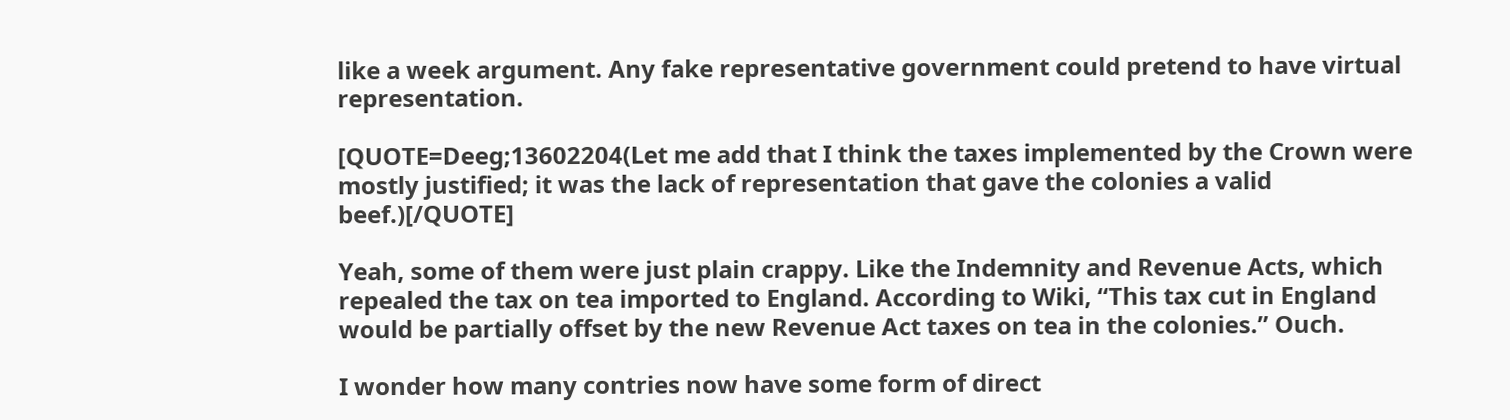like a week argument. Any fake representative government could pretend to have virtual representation.

[QUOTE=Deeg;13602204(Let me add that I think the taxes implemented by the Crown were mostly justified; it was the lack of representation that gave the colonies a valid beef.)[/QUOTE]

Yeah, some of them were just plain crappy. Like the Indemnity and Revenue Acts, which repealed the tax on tea imported to England. According to Wiki, “This tax cut in England would be partially offset by the new Revenue Act taxes on tea in the colonies.” Ouch.

I wonder how many contries now have some form of direct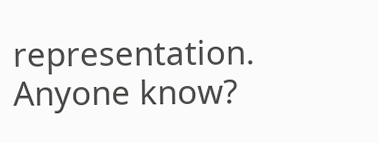representation. Anyone know?